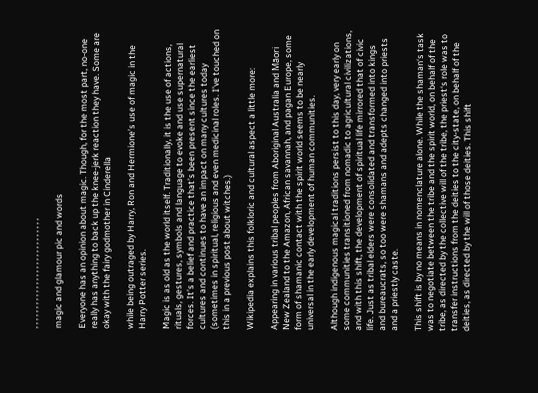, , , , , , , , , , , , , , , , , , , , , , , , , , , ,

magic and glamour pic and words

Everyone has an opinion about magic. Though, for the most part, no-one really has anything to back up the knee-jerk reaction they have. Some are okay with the fairy godmother in Cinderella

while being outraged by Harry, Ron and Hermione’s use of magic in the Harry Potter series.

Magic is as old as the world itself. Traditionally, it is the use of actions, rituals, gestures, symbols and language to evoke and use supernatural forces. It’s a belief and practice that’s been present since the earliest cultures and continues to have an impact on many cultures today (sometimes in spiritual, religious and even medicinal roles. I’ve touched on this in a previous post about witches.)

Wikipedia explains this folkloric and cultural aspect a little more:

Appearing in various tribal peoples from Aboriginal Australia and Māori New Zealand to the Amazon, African savannah, and pagan Europe, some form of shamanic contact with the spirit world seems to be nearly universal in the early development of human communities.

Although indigenous magical traditions persist to this day, very early on some communities transitioned from nomadic to agricultural civilizations, and with this shift, the development of spiritual life mirrored that of civic life. Just as tribal elders were consolidated and transformed into kings and bureaucrats, so too were shamans and adepts changed into priests and a priestly caste.

This shift is by no means in nomenclature alone. While the shaman‘s task was to negotiate between the tribe and the spirit world, on behalf of the tribe, as directed by the collective will of the tribe, the priest‘s role was to transfer instructions from the deities to the city-state, on behalf of the deities, as directed by the will of those deities. This shift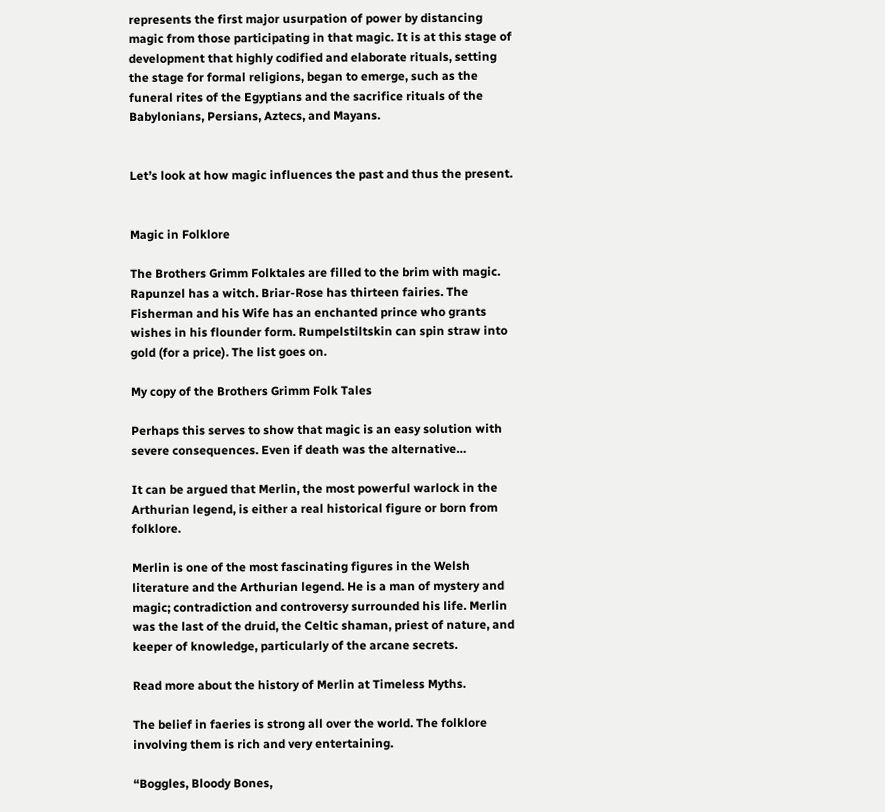represents the first major usurpation of power by distancing magic from those participating in that magic. It is at this stage of development that highly codified and elaborate rituals, setting the stage for formal religions, began to emerge, such as the funeral rites of the Egyptians and the sacrifice rituals of the Babylonians, Persians, Aztecs, and Mayans.


Let’s look at how magic influences the past and thus the present.


Magic in Folklore

The Brothers Grimm Folktales are filled to the brim with magic. Rapunzel has a witch. Briar-Rose has thirteen fairies. The Fisherman and his Wife has an enchanted prince who grants wishes in his flounder form. Rumpelstiltskin can spin straw into gold (for a price). The list goes on.

My copy of the Brothers Grimm Folk Tales

Perhaps this serves to show that magic is an easy solution with severe consequences. Even if death was the alternative…

It can be argued that Merlin, the most powerful warlock in the Arthurian legend, is either a real historical figure or born from folklore.

Merlin is one of the most fascinating figures in the Welsh literature and the Arthurian legend. He is a man of mystery and magic; contradiction and controversy surrounded his life. Merlin was the last of the druid, the Celtic shaman, priest of nature, and keeper of knowledge, particularly of the arcane secrets.

Read more about the history of Merlin at Timeless Myths.

The belief in faeries is strong all over the world. The folklore involving them is rich and very entertaining.

“Boggles, Bloody Bones,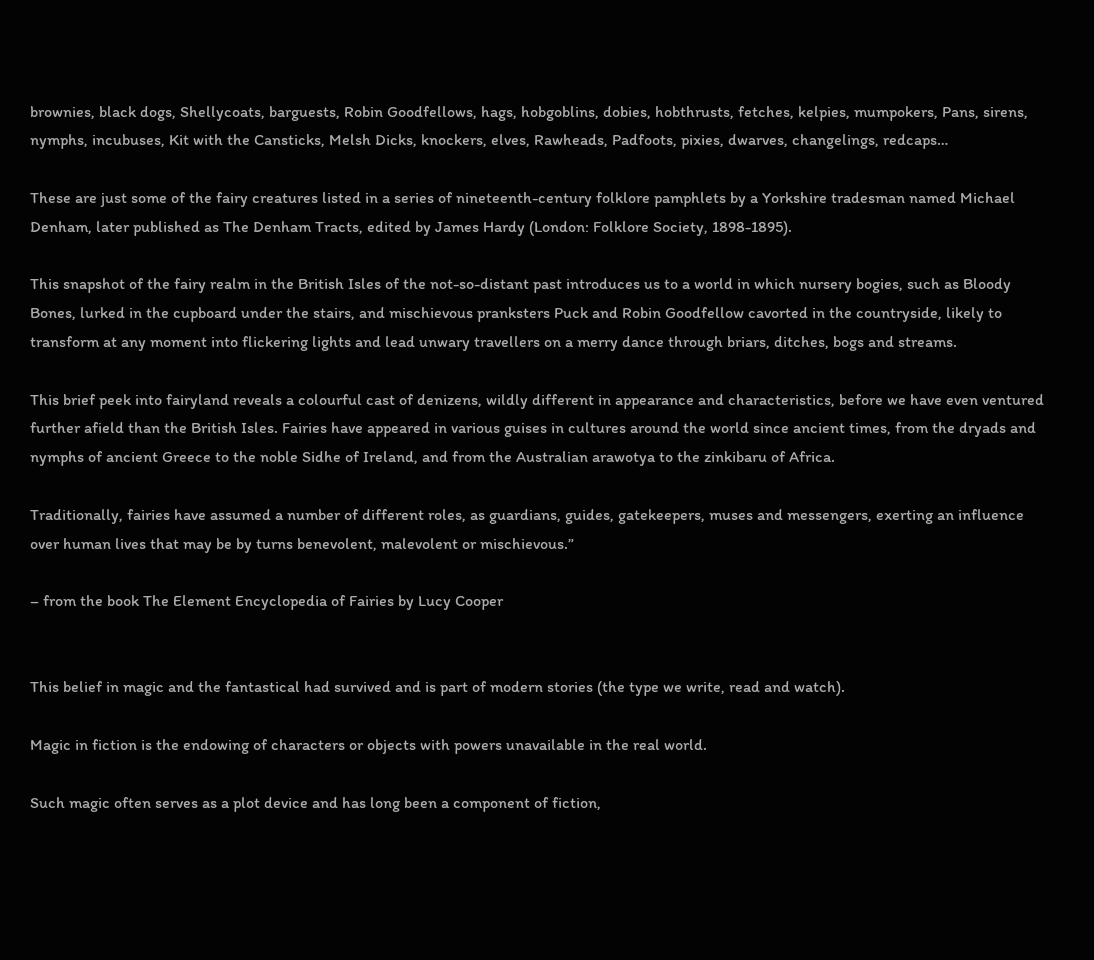brownies, black dogs, Shellycoats, barguests, Robin Goodfellows, hags, hobgoblins, dobies, hobthrusts, fetches, kelpies, mumpokers, Pans, sirens, nymphs, incubuses, Kit with the Cansticks, Melsh Dicks, knockers, elves, Rawheads, Padfoots, pixies, dwarves, changelings, redcaps…

These are just some of the fairy creatures listed in a series of nineteenth-century folklore pamphlets by a Yorkshire tradesman named Michael Denham, later published as The Denham Tracts, edited by James Hardy (London: Folklore Society, 1898-1895).

This snapshot of the fairy realm in the British Isles of the not-so-distant past introduces us to a world in which nursery bogies, such as Bloody Bones, lurked in the cupboard under the stairs, and mischievous pranksters Puck and Robin Goodfellow cavorted in the countryside, likely to transform at any moment into flickering lights and lead unwary travellers on a merry dance through briars, ditches, bogs and streams.

This brief peek into fairyland reveals a colourful cast of denizens, wildly different in appearance and characteristics, before we have even ventured further afield than the British Isles. Fairies have appeared in various guises in cultures around the world since ancient times, from the dryads and nymphs of ancient Greece to the noble Sidhe of Ireland, and from the Australian arawotya to the zinkibaru of Africa.

Traditionally, fairies have assumed a number of different roles, as guardians, guides, gatekeepers, muses and messengers, exerting an influence over human lives that may be by turns benevolent, malevolent or mischievous.”

– from the book The Element Encyclopedia of Fairies by Lucy Cooper


This belief in magic and the fantastical had survived and is part of modern stories (the type we write, read and watch).

Magic in fiction is the endowing of characters or objects with powers unavailable in the real world.

Such magic often serves as a plot device and has long been a component of fiction,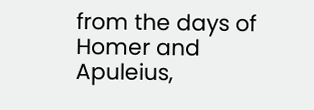from the days of Homer and Apuleius,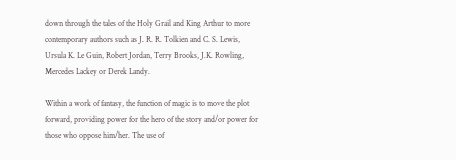down through the tales of the Holy Grail and King Arthur to more contemporary authors such as J. R. R. Tolkien and C. S. Lewis, Ursula K. Le Guin, Robert Jordan, Terry Brooks, J.K. Rowling, Mercedes Lackey or Derek Landy.

Within a work of fantasy, the function of magic is to move the plot forward, providing power for the hero of the story and/or power for those who oppose him/her. The use of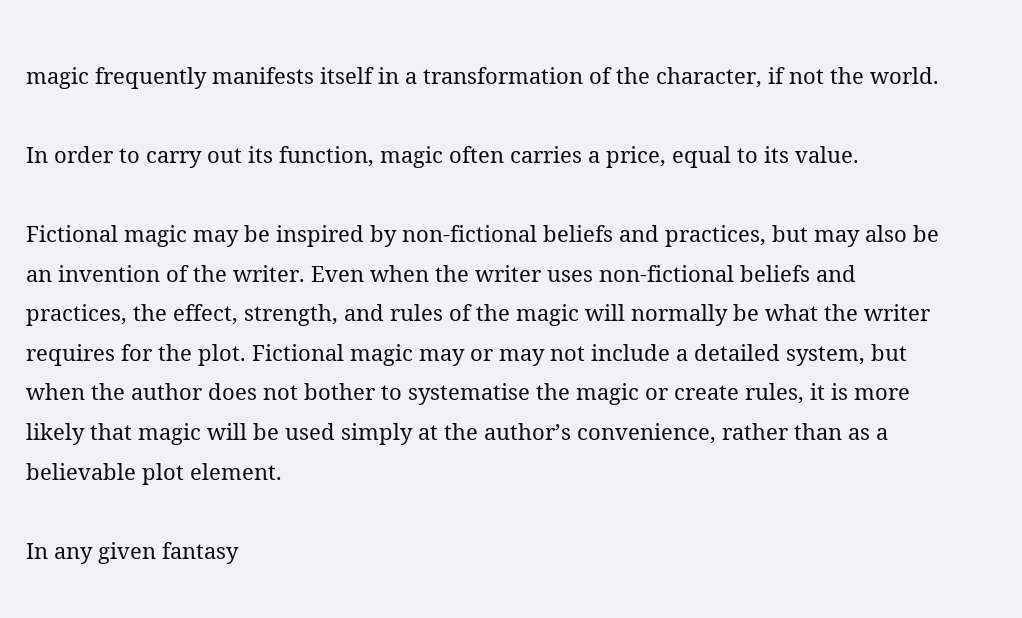magic frequently manifests itself in a transformation of the character, if not the world.

In order to carry out its function, magic often carries a price, equal to its value.

Fictional magic may be inspired by non-fictional beliefs and practices, but may also be an invention of the writer. Even when the writer uses non-fictional beliefs and practices, the effect, strength, and rules of the magic will normally be what the writer requires for the plot. Fictional magic may or may not include a detailed system, but when the author does not bother to systematise the magic or create rules, it is more likely that magic will be used simply at the author’s convenience, rather than as a believable plot element.

In any given fantasy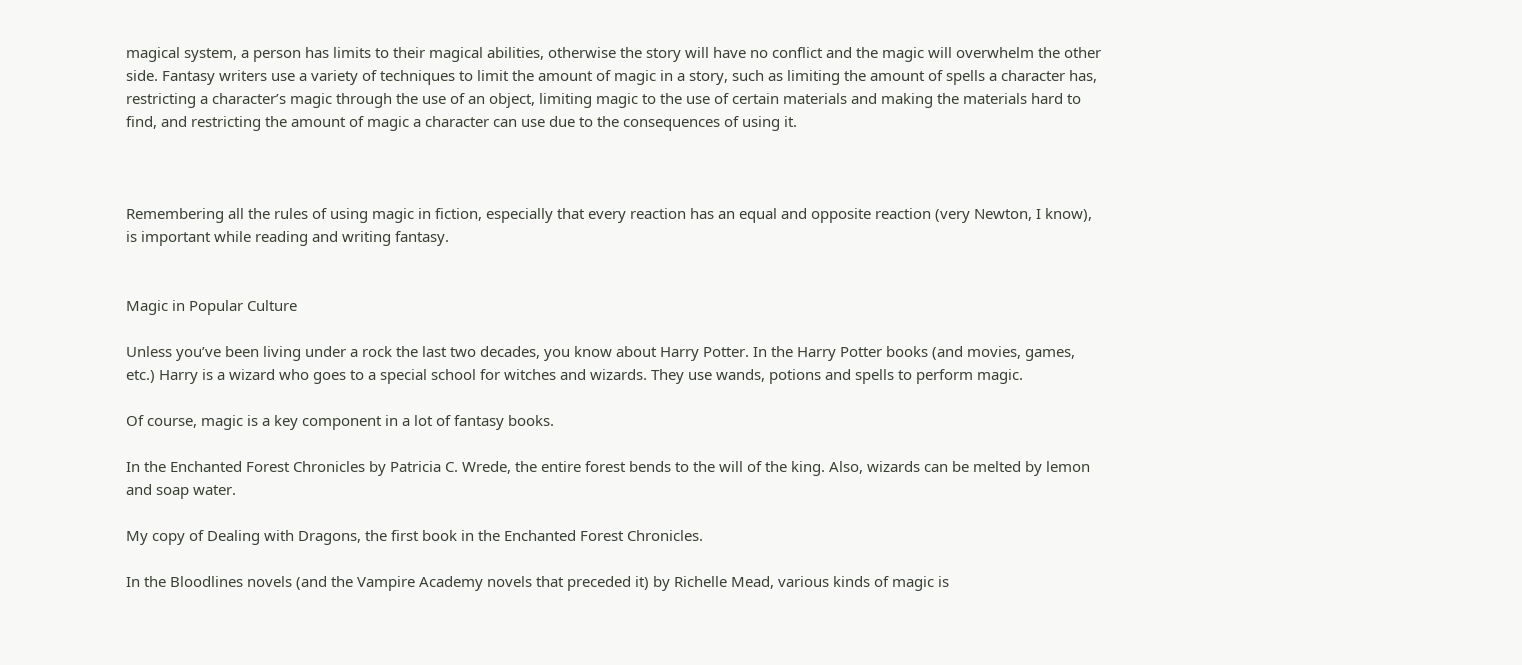magical system, a person has limits to their magical abilities, otherwise the story will have no conflict and the magic will overwhelm the other side. Fantasy writers use a variety of techniques to limit the amount of magic in a story, such as limiting the amount of spells a character has, restricting a character’s magic through the use of an object, limiting magic to the use of certain materials and making the materials hard to find, and restricting the amount of magic a character can use due to the consequences of using it.



Remembering all the rules of using magic in fiction, especially that every reaction has an equal and opposite reaction (very Newton, I know), is important while reading and writing fantasy.


Magic in Popular Culture

Unless you’ve been living under a rock the last two decades, you know about Harry Potter. In the Harry Potter books (and movies, games, etc.) Harry is a wizard who goes to a special school for witches and wizards. They use wands, potions and spells to perform magic.

Of course, magic is a key component in a lot of fantasy books.

In the Enchanted Forest Chronicles by Patricia C. Wrede, the entire forest bends to the will of the king. Also, wizards can be melted by lemon and soap water.

My copy of Dealing with Dragons, the first book in the Enchanted Forest Chronicles.

In the Bloodlines novels (and the Vampire Academy novels that preceded it) by Richelle Mead, various kinds of magic is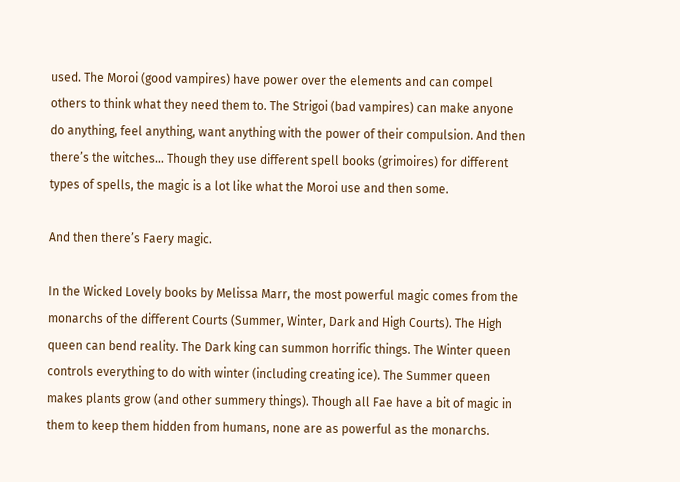used. The Moroi (good vampires) have power over the elements and can compel others to think what they need them to. The Strigoi (bad vampires) can make anyone do anything, feel anything, want anything with the power of their compulsion. And then there’s the witches… Though they use different spell books (grimoires) for different types of spells, the magic is a lot like what the Moroi use and then some.

And then there’s Faery magic.

In the Wicked Lovely books by Melissa Marr, the most powerful magic comes from the monarchs of the different Courts (Summer, Winter, Dark and High Courts). The High queen can bend reality. The Dark king can summon horrific things. The Winter queen controls everything to do with winter (including creating ice). The Summer queen makes plants grow (and other summery things). Though all Fae have a bit of magic in them to keep them hidden from humans, none are as powerful as the monarchs.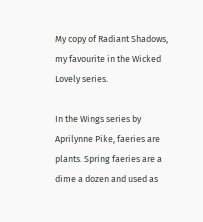My copy of Radiant Shadows, my favourite in the Wicked Lovely series.

In the Wings series by Aprilynne Pike, faeries are plants. Spring faeries are a dime a dozen and used as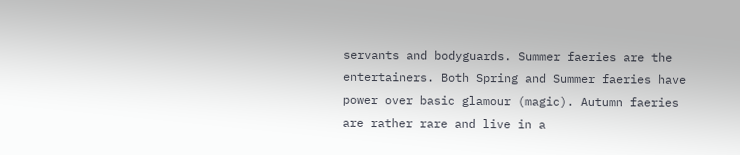servants and bodyguards. Summer faeries are the entertainers. Both Spring and Summer faeries have power over basic glamour (magic). Autumn faeries are rather rare and live in a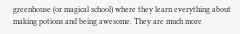greenhouse (or magical school) where they learn everything about making potions and being awesome. They are much more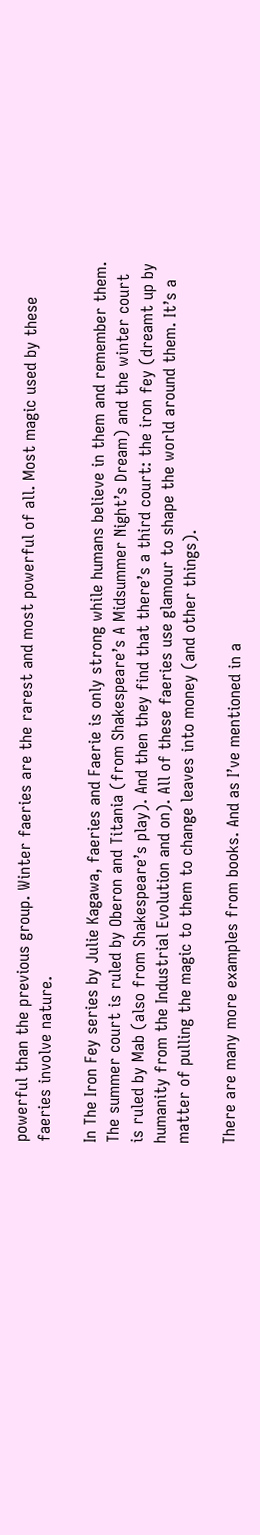powerful than the previous group. Winter faeries are the rarest and most powerful of all. Most magic used by these faeries involve nature.

In The Iron Fey series by Julie Kagawa, faeries and Faerie is only strong while humans believe in them and remember them. The summer court is ruled by Oberon and Titania (from Shakespeare’s A Midsummer Night’s Dream) and the winter court is ruled by Mab (also from Shakespeare’s play). And then they find that there’s a third court: the iron fey (dreamt up by humanity from the Industrial Evolution and on). All of these faeries use glamour to shape the world around them. It’s a matter of pulling the magic to them to change leaves into money (and other things).

There are many more examples from books. And as I’ve mentioned in a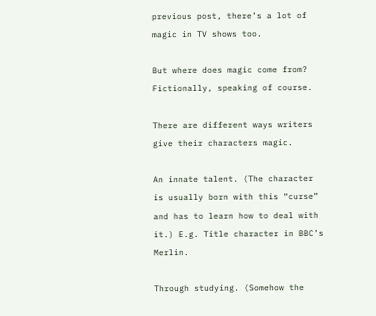previous post, there’s a lot of magic in TV shows too.

But where does magic come from? Fictionally, speaking of course.

There are different ways writers give their characters magic.

An innate talent. (The character is usually born with this “curse” and has to learn how to deal with it.) E.g. Title character in BBC’s Merlin.

Through studying. (Somehow the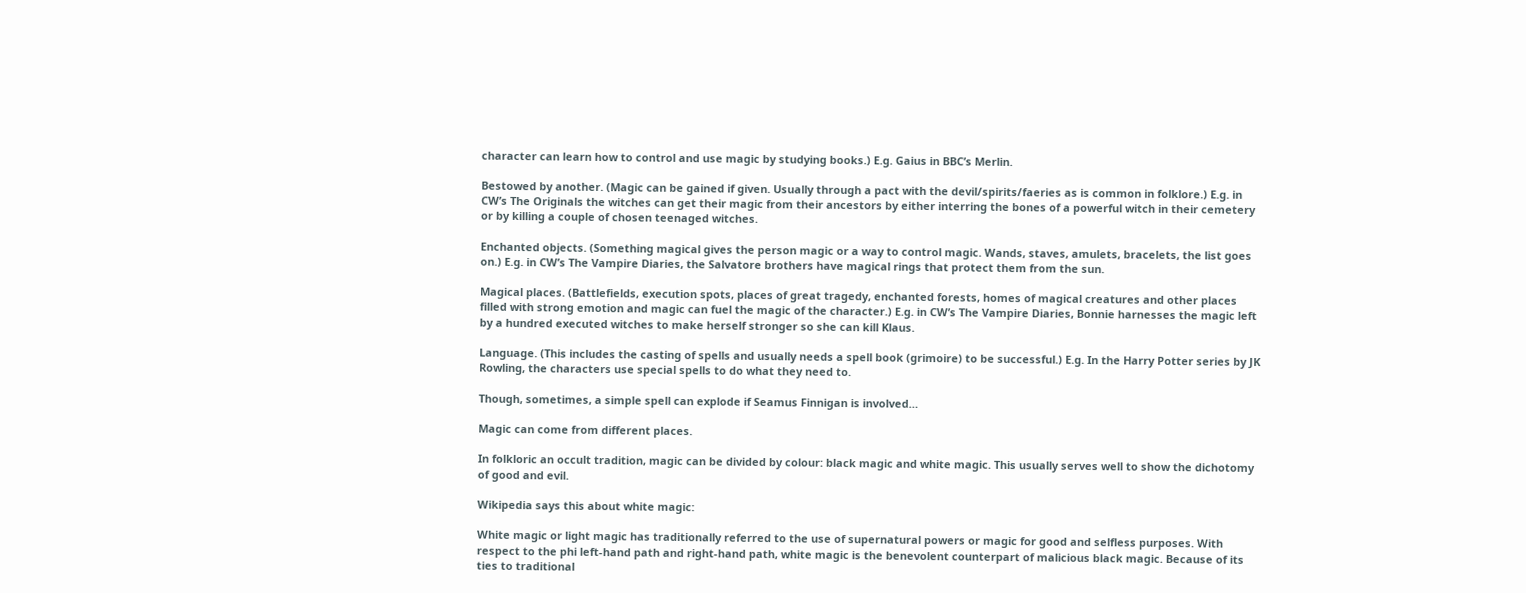character can learn how to control and use magic by studying books.) E.g. Gaius in BBC’s Merlin.

Bestowed by another. (Magic can be gained if given. Usually through a pact with the devil/spirits/faeries as is common in folklore.) E.g. in CW’s The Originals the witches can get their magic from their ancestors by either interring the bones of a powerful witch in their cemetery or by killing a couple of chosen teenaged witches.

Enchanted objects. (Something magical gives the person magic or a way to control magic. Wands, staves, amulets, bracelets, the list goes on.) E.g. in CW’s The Vampire Diaries, the Salvatore brothers have magical rings that protect them from the sun.

Magical places. (Battlefields, execution spots, places of great tragedy, enchanted forests, homes of magical creatures and other places filled with strong emotion and magic can fuel the magic of the character.) E.g. in CW’s The Vampire Diaries, Bonnie harnesses the magic left by a hundred executed witches to make herself stronger so she can kill Klaus.

Language. (This includes the casting of spells and usually needs a spell book (grimoire) to be successful.) E.g. In the Harry Potter series by JK Rowling, the characters use special spells to do what they need to.

Though, sometimes, a simple spell can explode if Seamus Finnigan is involved…

Magic can come from different places.

In folkloric an occult tradition, magic can be divided by colour: black magic and white magic. This usually serves well to show the dichotomy of good and evil.

Wikipedia says this about white magic:

White magic or light magic has traditionally referred to the use of supernatural powers or magic for good and selfless purposes. With respect to the phi left-hand path and right-hand path, white magic is the benevolent counterpart of malicious black magic. Because of its ties to traditional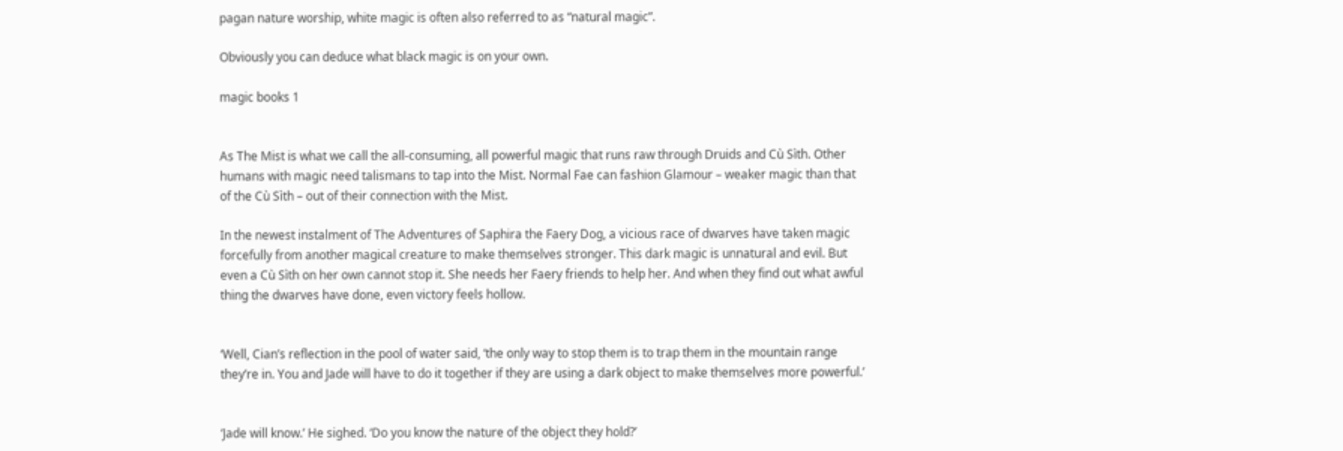pagan nature worship, white magic is often also referred to as “natural magic”.

Obviously you can deduce what black magic is on your own.

magic books 1


As The Mist is what we call the all-consuming, all powerful magic that runs raw through Druids and Cù Sìth. Other humans with magic need talismans to tap into the Mist. Normal Fae can fashion Glamour – weaker magic than that of the Cù Sìth – out of their connection with the Mist.

In the newest instalment of The Adventures of Saphira the Faery Dog, a vicious race of dwarves have taken magic forcefully from another magical creature to make themselves stronger. This dark magic is unnatural and evil. But even a Cù Sìth on her own cannot stop it. She needs her Faery friends to help her. And when they find out what awful thing the dwarves have done, even victory feels hollow.


‘Well, Cian’s reflection in the pool of water said, ‘the only way to stop them is to trap them in the mountain range they’re in. You and Jade will have to do it together if they are using a dark object to make themselves more powerful.’


‘Jade will know.’ He sighed. ‘Do you know the nature of the object they hold?’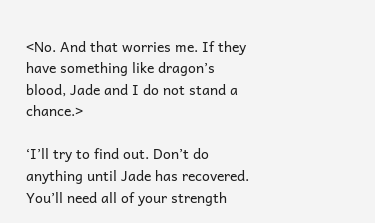<No. And that worries me. If they have something like dragon’s blood, Jade and I do not stand a chance.>

‘I’ll try to find out. Don’t do anything until Jade has recovered. You’ll need all of your strength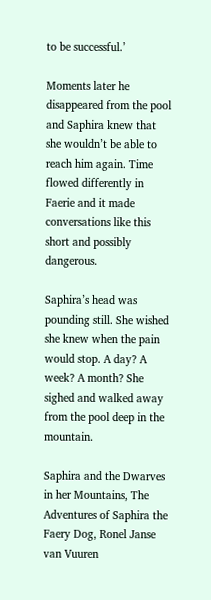to be successful.’

Moments later he disappeared from the pool and Saphira knew that she wouldn’t be able to reach him again. Time flowed differently in Faerie and it made conversations like this short and possibly dangerous.

Saphira’s head was pounding still. She wished she knew when the pain would stop. A day? A week? A month? She sighed and walked away from the pool deep in the mountain.

Saphira and the Dwarves in her Mountains, The Adventures of Saphira the Faery Dog, Ronel Janse van Vuuren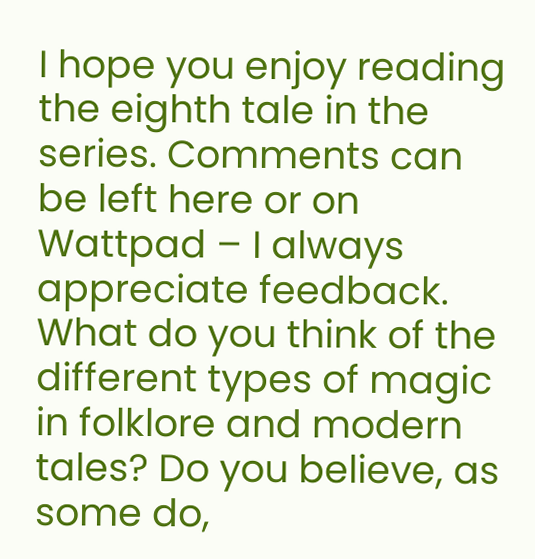I hope you enjoy reading the eighth tale in the series. Comments can be left here or on Wattpad – I always appreciate feedback. What do you think of the different types of magic in folklore and modern tales? Do you believe, as some do,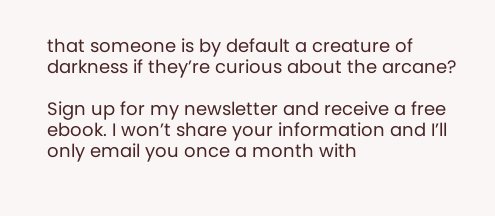that someone is by default a creature of darkness if they’re curious about the arcane?

Sign up for my newsletter and receive a free ebook. I won’t share your information and I’ll only email you once a month with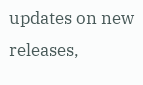updates on new releases,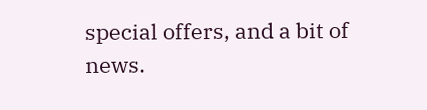special offers, and a bit of news.